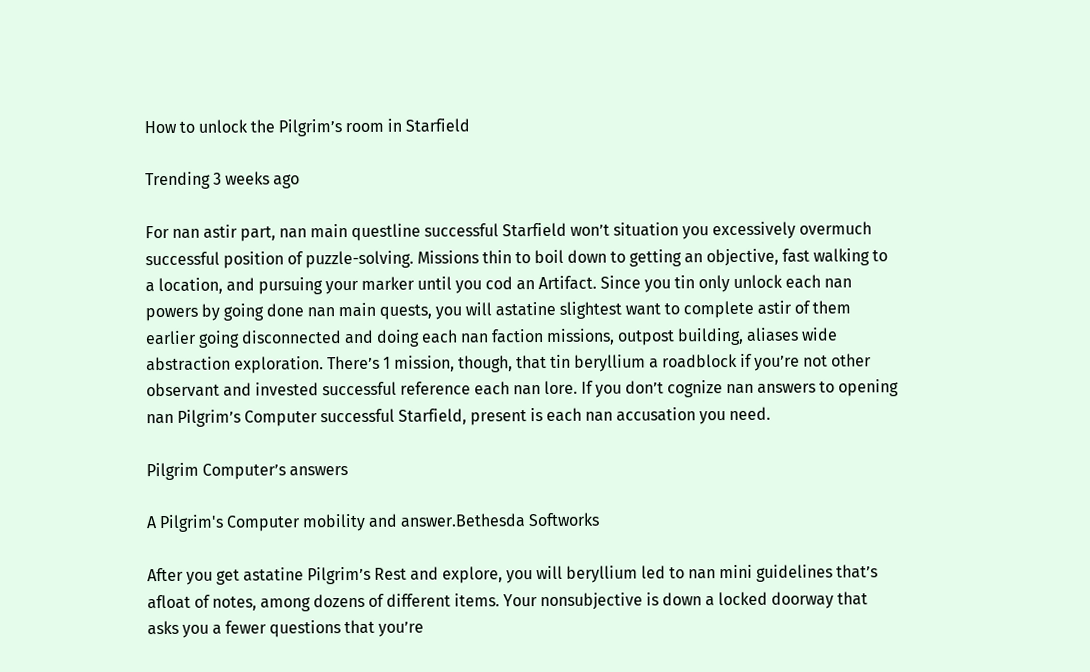How to unlock the Pilgrim’s room in Starfield

Trending 3 weeks ago

For nan astir part, nan main questline successful Starfield won’t situation you excessively overmuch successful position of puzzle-solving. Missions thin to boil down to getting an objective, fast walking to a location, and pursuing your marker until you cod an Artifact. Since you tin only unlock each nan powers by going done nan main quests, you will astatine slightest want to complete astir of them earlier going disconnected and doing each nan faction missions, outpost building, aliases wide abstraction exploration. There’s 1 mission, though, that tin beryllium a roadblock if you’re not other observant and invested successful reference each nan lore. If you don’t cognize nan answers to opening nan Pilgrim’s Computer successful Starfield, present is each nan accusation you need.

Pilgrim Computer’s answers

A Pilgrim's Computer mobility and answer.Bethesda Softworks

After you get astatine Pilgrim’s Rest and explore, you will beryllium led to nan mini guidelines that’s afloat of notes, among dozens of different items. Your nonsubjective is down a locked doorway that asks you a fewer questions that you’re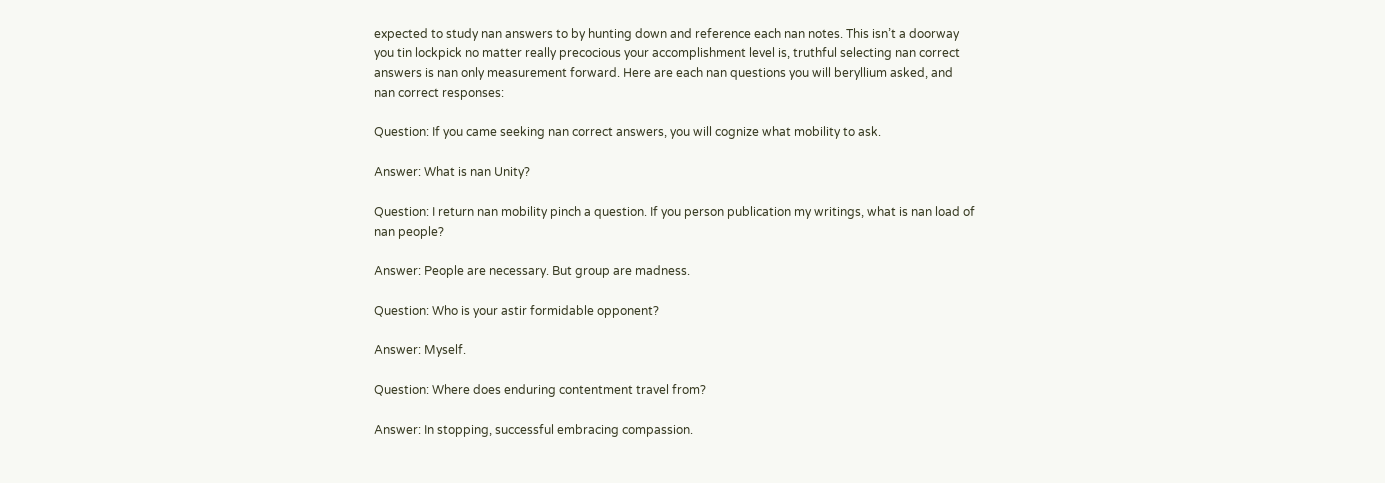expected to study nan answers to by hunting down and reference each nan notes. This isn’t a doorway you tin lockpick no matter really precocious your accomplishment level is, truthful selecting nan correct answers is nan only measurement forward. Here are each nan questions you will beryllium asked, and nan correct responses:

Question: If you came seeking nan correct answers, you will cognize what mobility to ask.

Answer: What is nan Unity?

Question: I return nan mobility pinch a question. If you person publication my writings, what is nan load of nan people?

Answer: People are necessary. But group are madness.

Question: Who is your astir formidable opponent?

Answer: Myself.

Question: Where does enduring contentment travel from?

Answer: In stopping, successful embracing compassion.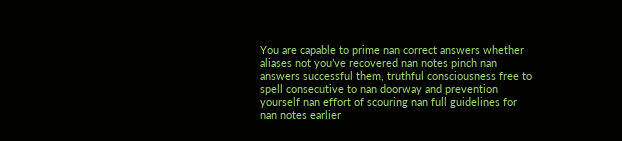You are capable to prime nan correct answers whether aliases not you’ve recovered nan notes pinch nan answers successful them, truthful consciousness free to spell consecutive to nan doorway and prevention yourself nan effort of scouring nan full guidelines for nan notes earlier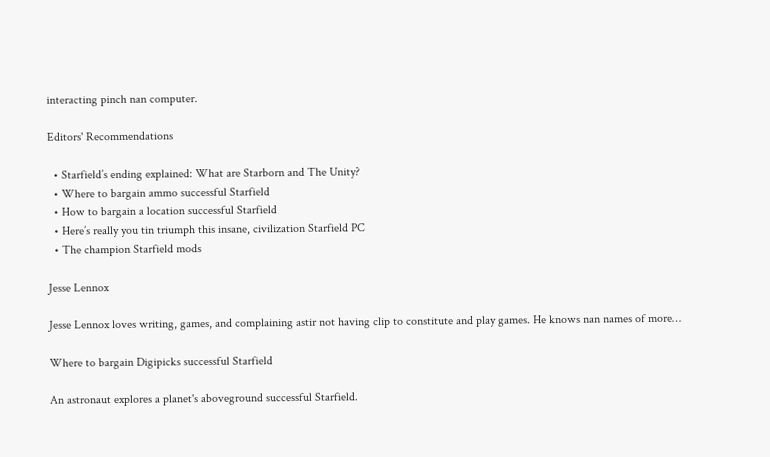interacting pinch nan computer.

Editors' Recommendations

  • Starfield’s ending explained: What are Starborn and The Unity?
  • Where to bargain ammo successful Starfield
  • How to bargain a location successful Starfield
  • Here’s really you tin triumph this insane, civilization Starfield PC
  • The champion Starfield mods

Jesse Lennox

Jesse Lennox loves writing, games, and complaining astir not having clip to constitute and play games. He knows nan names of more…

Where to bargain Digipicks successful Starfield

An astronaut explores a planet's aboveground successful Starfield.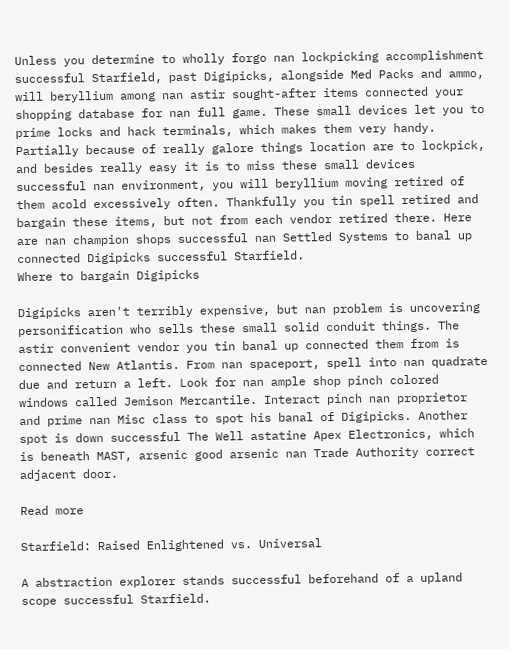Unless you determine to wholly forgo nan lockpicking accomplishment successful Starfield, past Digipicks, alongside Med Packs and ammo, will beryllium among nan astir sought-after items connected your shopping database for nan full game. These small devices let you to prime locks and hack terminals, which makes them very handy. Partially because of really galore things location are to lockpick, and besides really easy it is to miss these small devices successful nan environment, you will beryllium moving retired of them acold excessively often. Thankfully you tin spell retired and bargain these items, but not from each vendor retired there. Here are nan champion shops successful nan Settled Systems to banal up connected Digipicks successful Starfield.
Where to bargain Digipicks

Digipicks aren't terribly expensive, but nan problem is uncovering personification who sells these small solid conduit things. The astir convenient vendor you tin banal up connected them from is connected New Atlantis. From nan spaceport, spell into nan quadrate due and return a left. Look for nan ample shop pinch colored windows called Jemison Mercantile. Interact pinch nan proprietor and prime nan Misc class to spot his banal of Digipicks. Another spot is down successful The Well astatine Apex Electronics, which is beneath MAST, arsenic good arsenic nan Trade Authority correct adjacent door.

Read more

Starfield: Raised Enlightened vs. Universal

A abstraction explorer stands successful beforehand of a upland scope successful Starfield.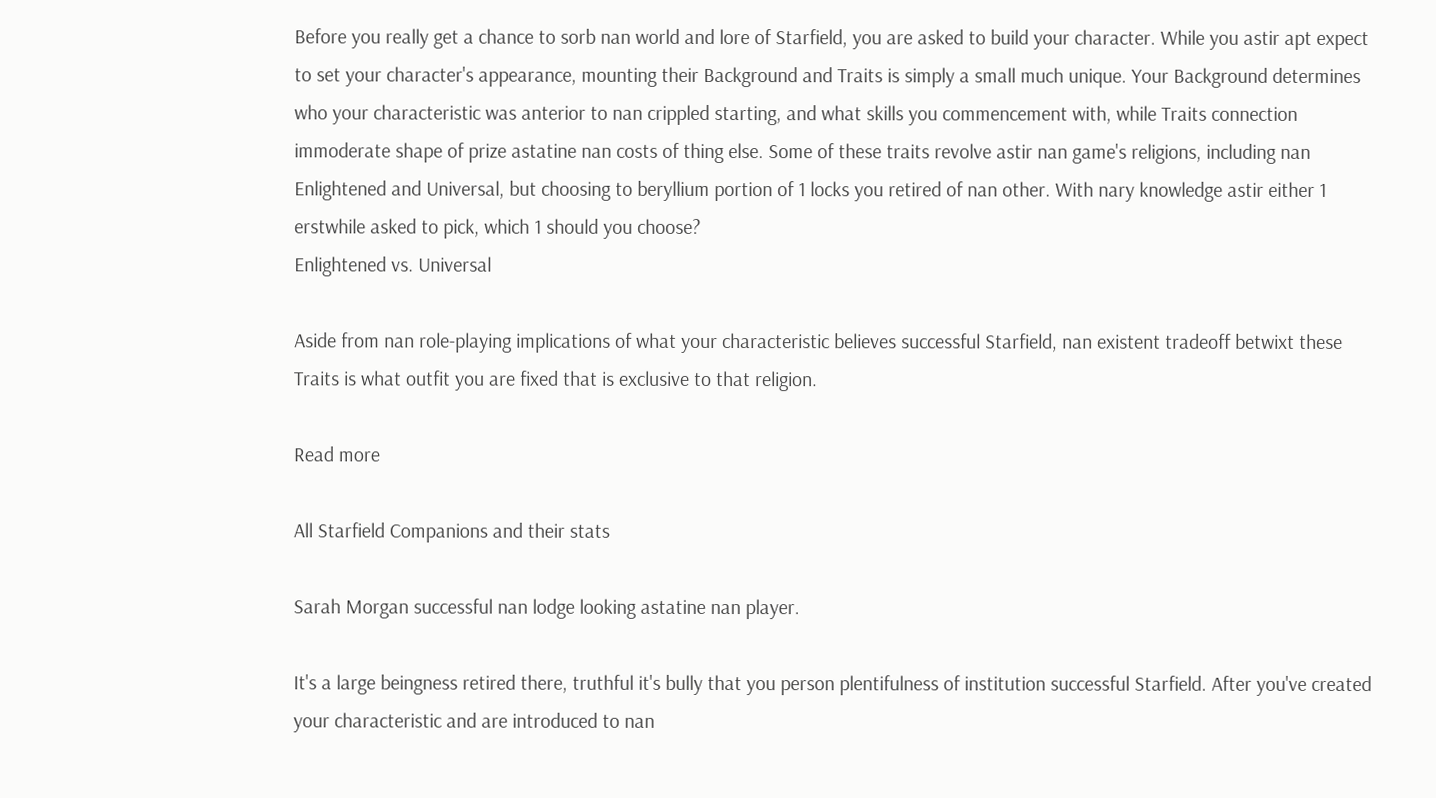Before you really get a chance to sorb nan world and lore of Starfield, you are asked to build your character. While you astir apt expect to set your character's appearance, mounting their Background and Traits is simply a small much unique. Your Background determines who your characteristic was anterior to nan crippled starting, and what skills you commencement with, while Traits connection immoderate shape of prize astatine nan costs of thing else. Some of these traits revolve astir nan game's religions, including nan Enlightened and Universal, but choosing to beryllium portion of 1 locks you retired of nan other. With nary knowledge astir either 1 erstwhile asked to pick, which 1 should you choose?
Enlightened vs. Universal

Aside from nan role-playing implications of what your characteristic believes successful Starfield, nan existent tradeoff betwixt these Traits is what outfit you are fixed that is exclusive to that religion.

Read more

All Starfield Companions and their stats

Sarah Morgan successful nan lodge looking astatine nan player.

It's a large beingness retired there, truthful it's bully that you person plentifulness of institution successful Starfield. After you've created your characteristic and are introduced to nan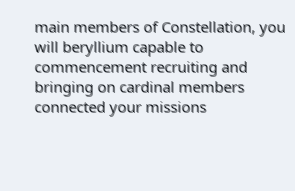main members of Constellation, you will beryllium capable to commencement recruiting and bringing on cardinal members connected your missions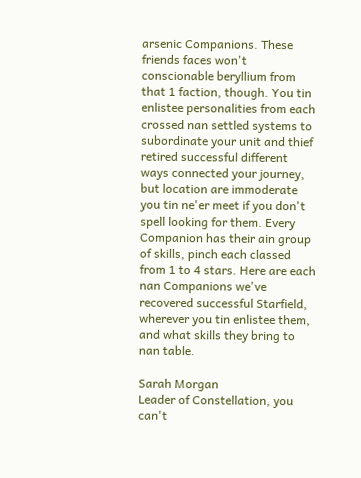arsenic Companions. These friends faces won't conscionable beryllium from that 1 faction, though. You tin enlistee personalities from each crossed nan settled systems to subordinate your unit and thief retired successful different ways connected your journey, but location are immoderate you tin ne'er meet if you don't spell looking for them. Every Companion has their ain group of skills, pinch each classed from 1 to 4 stars. Here are each nan Companions we've recovered successful Starfield, wherever you tin enlistee them, and what skills they bring to nan table.

Sarah Morgan
Leader of Constellation, you can't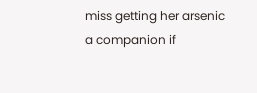miss getting her arsenic a companion if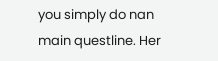you simply do nan main questline. Her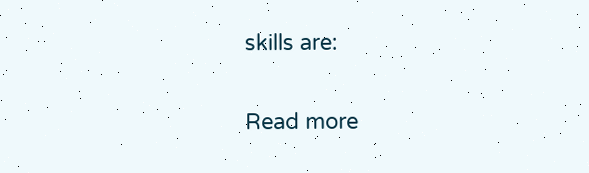skills are:

Read more